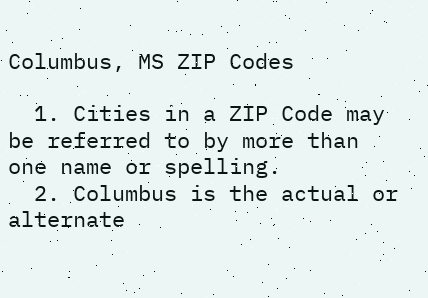Columbus, MS ZIP Codes

  1. Cities in a ZIP Code may be referred to by more than one name or spelling.
  2. Columbus is the actual or alternate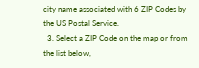city name associated with 6 ZIP Codes by the US Postal Service.
  3. Select a ZIP Code on the map or from the list below,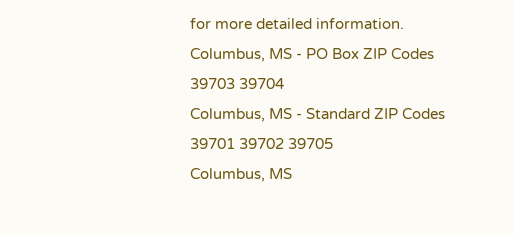for more detailed information.
Columbus, MS - PO Box ZIP Codes
39703 39704
Columbus, MS - Standard ZIP Codes
39701 39702 39705
Columbus, MS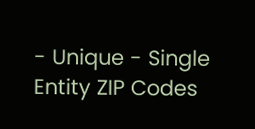- Unique - Single Entity ZIP Codes